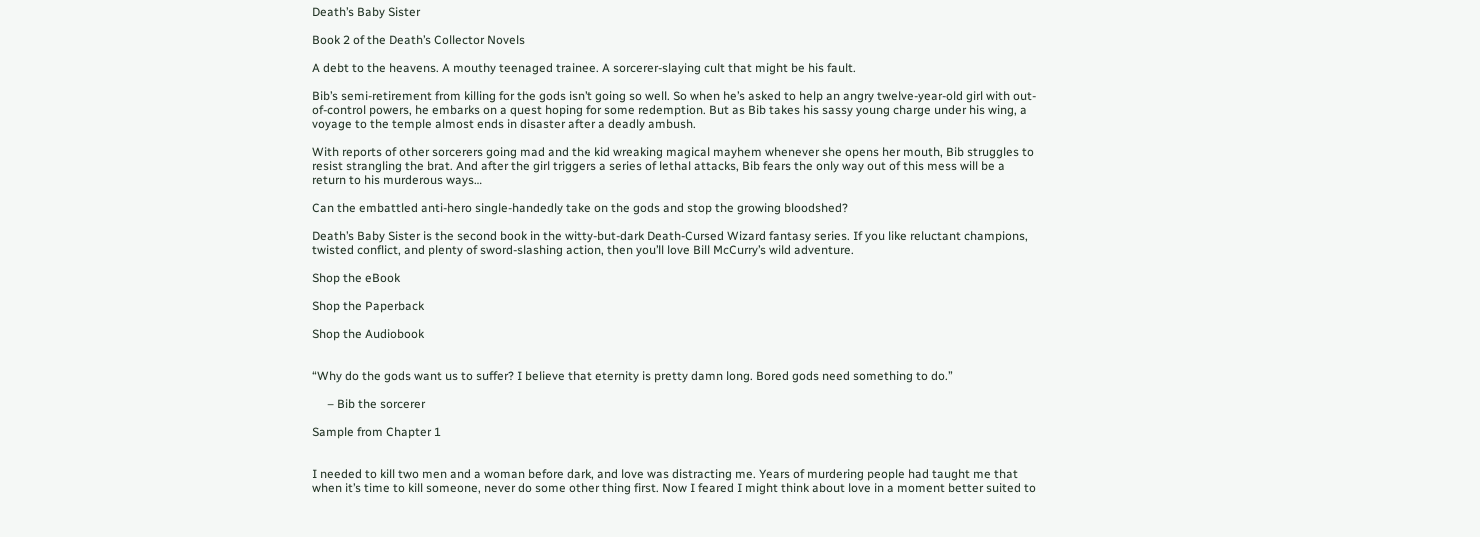Death’s Baby Sister

Book 2 of the Death’s Collector Novels

A debt to the heavens. A mouthy teenaged trainee. A sorcerer-slaying cult that might be his fault.

Bib’s semi-retirement from killing for the gods isn’t going so well. So when he’s asked to help an angry twelve-year-old girl with out-of-control powers, he embarks on a quest hoping for some redemption. But as Bib takes his sassy young charge under his wing, a voyage to the temple almost ends in disaster after a deadly ambush.

With reports of other sorcerers going mad and the kid wreaking magical mayhem whenever she opens her mouth, Bib struggles to resist strangling the brat. And after the girl triggers a series of lethal attacks, Bib fears the only way out of this mess will be a return to his murderous ways…

Can the embattled anti-hero single-handedly take on the gods and stop the growing bloodshed?

Death’s Baby Sister is the second book in the witty-but-dark Death-Cursed Wizard fantasy series. If you like reluctant champions, twisted conflict, and plenty of sword-slashing action, then you’ll love Bill McCurry’s wild adventure.

Shop the eBook

Shop the Paperback

Shop the Audiobook


“Why do the gods want us to suffer? I believe that eternity is pretty damn long. Bored gods need something to do.”

     – Bib the sorcerer

Sample from Chapter 1


I needed to kill two men and a woman before dark, and love was distracting me. Years of murdering people had taught me that when it’s time to kill someone, never do some other thing first. Now I feared I might think about love in a moment better suited to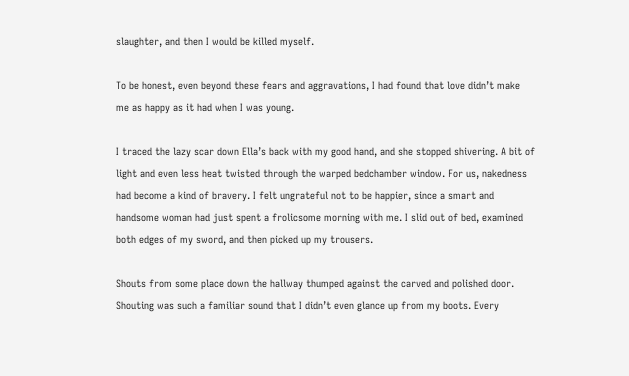slaughter, and then I would be killed myself.

To be honest, even beyond these fears and aggravations, I had found that love didn’t make me as happy as it had when I was young.

I traced the lazy scar down Ella’s back with my good hand, and she stopped shivering. A bit of light and even less heat twisted through the warped bedchamber window. For us, nakedness had become a kind of bravery. I felt ungrateful not to be happier, since a smart and handsome woman had just spent a frolicsome morning with me. I slid out of bed, examined both edges of my sword, and then picked up my trousers.

Shouts from some place down the hallway thumped against the carved and polished door. Shouting was such a familiar sound that I didn’t even glance up from my boots. Every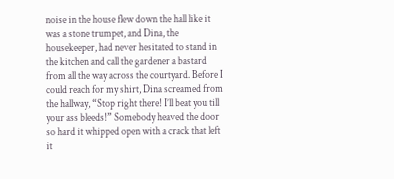noise in the house flew down the hall like it was a stone trumpet, and Dina, the housekeeper, had never hesitated to stand in the kitchen and call the gardener a bastard from all the way across the courtyard. Before I could reach for my shirt, Dina screamed from the hallway, “Stop right there! I’ll beat you till your ass bleeds!” Somebody heaved the door so hard it whipped open with a crack that left it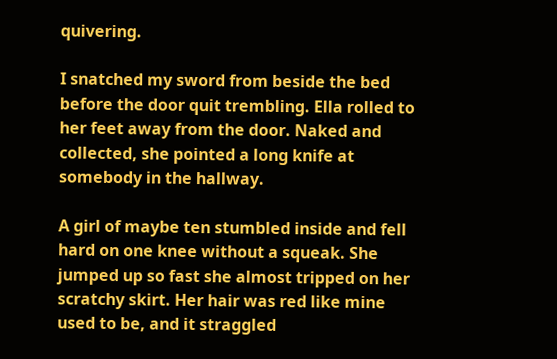quivering.

I snatched my sword from beside the bed before the door quit trembling. Ella rolled to her feet away from the door. Naked and collected, she pointed a long knife at somebody in the hallway.

A girl of maybe ten stumbled inside and fell hard on one knee without a squeak. She jumped up so fast she almost tripped on her scratchy skirt. Her hair was red like mine used to be, and it straggled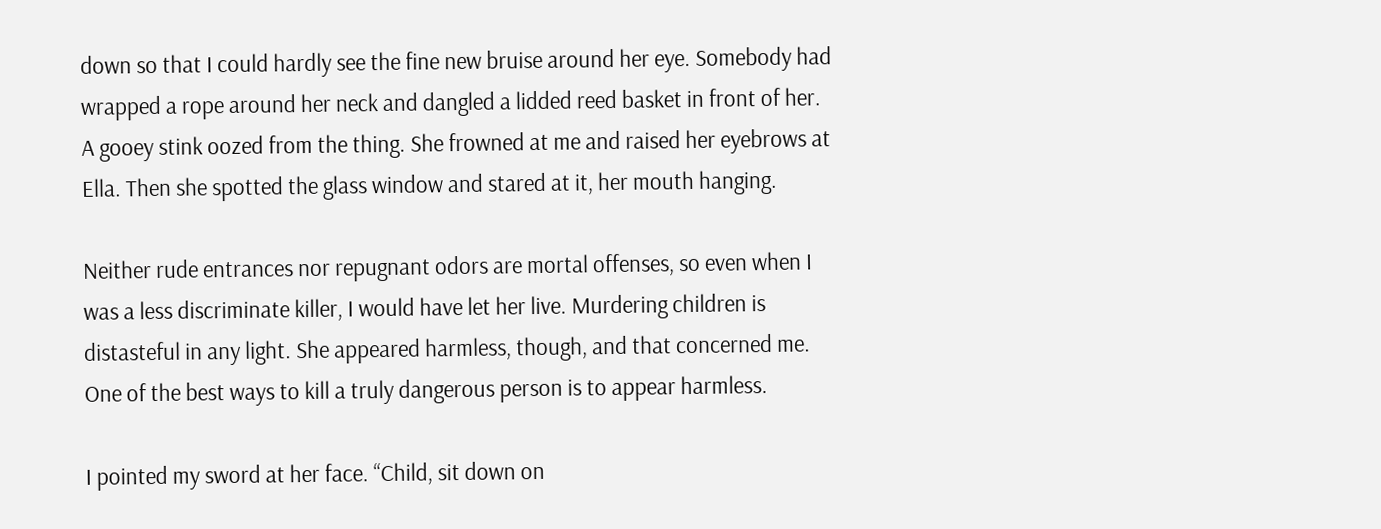down so that I could hardly see the fine new bruise around her eye. Somebody had wrapped a rope around her neck and dangled a lidded reed basket in front of her. A gooey stink oozed from the thing. She frowned at me and raised her eyebrows at Ella. Then she spotted the glass window and stared at it, her mouth hanging.

Neither rude entrances nor repugnant odors are mortal offenses, so even when I was a less discriminate killer, I would have let her live. Murdering children is distasteful in any light. She appeared harmless, though, and that concerned me. One of the best ways to kill a truly dangerous person is to appear harmless.

I pointed my sword at her face. “Child, sit down on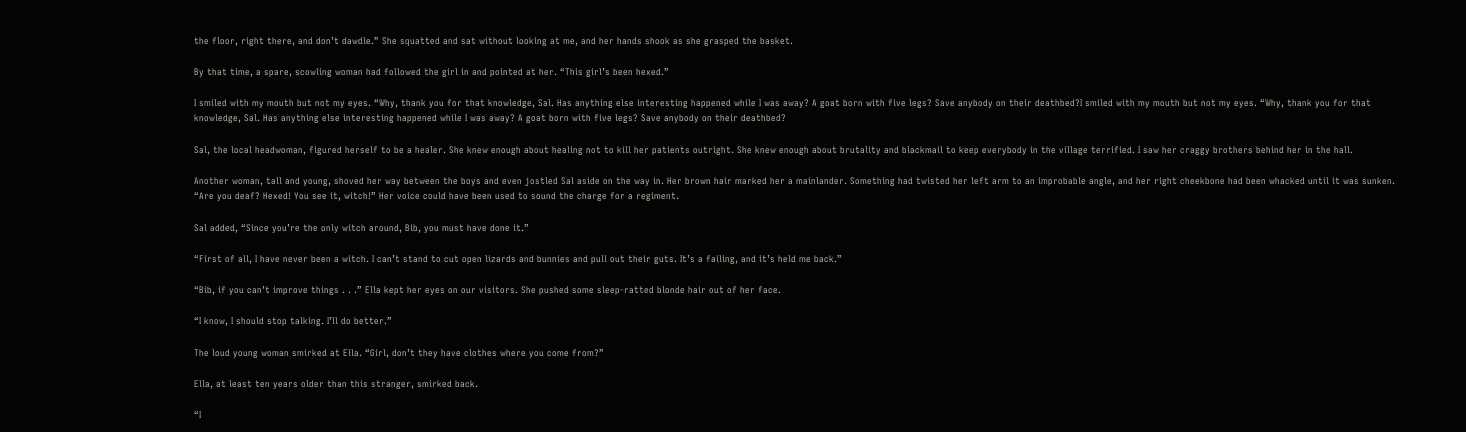the floor, right there, and don’t dawdle.” She squatted and sat without looking at me, and her hands shook as she grasped the basket.

By that time, a spare, scowling woman had followed the girl in and pointed at her. “This girl’s been hexed.”

I smiled with my mouth but not my eyes. “Why, thank you for that knowledge, Sal. Has anything else interesting happened while I was away? A goat born with five legs? Save anybody on their deathbed?I smiled with my mouth but not my eyes. “Why, thank you for that knowledge, Sal. Has anything else interesting happened while I was away? A goat born with five legs? Save anybody on their deathbed?

Sal, the local headwoman, figured herself to be a healer. She knew enough about healing not to kill her patients outright. She knew enough about brutality and blackmail to keep everybody in the village terrified. I saw her craggy brothers behind her in the hall.

Another woman, tall and young, shoved her way between the boys and even jostled Sal aside on the way in. Her brown hair marked her a mainlander. Something had twisted her left arm to an improbable angle, and her right cheekbone had been whacked until it was sunken. “Are you deaf? Hexed! You see it, witch!” Her voice could have been used to sound the charge for a regiment.

Sal added, “Since you’re the only witch around, Bib, you must have done it.”

“First of all, I have never been a witch. I can’t stand to cut open lizards and bunnies and pull out their guts. It’s a failing, and it’s held me back.”

“Bib, if you can’t improve things . . .” Ella kept her eyes on our visitors. She pushed some sleep-ratted blonde hair out of her face.

“I know, I should stop talking. I’ll do better.”

The loud young woman smirked at Ella. “Girl, don’t they have clothes where you come from?”

Ella, at least ten years older than this stranger, smirked back.

“I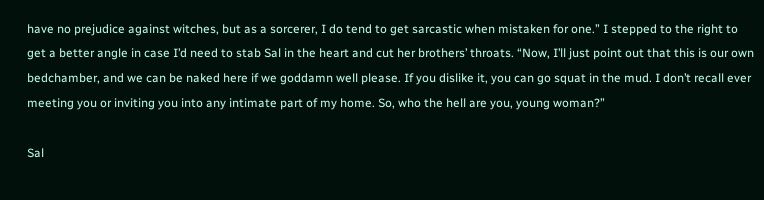have no prejudice against witches, but as a sorcerer, I do tend to get sarcastic when mistaken for one.” I stepped to the right to get a better angle in case I’d need to stab Sal in the heart and cut her brothers’ throats. “Now, I’ll just point out that this is our own bedchamber, and we can be naked here if we goddamn well please. If you dislike it, you can go squat in the mud. I don’t recall ever meeting you or inviting you into any intimate part of my home. So, who the hell are you, young woman?”

Sal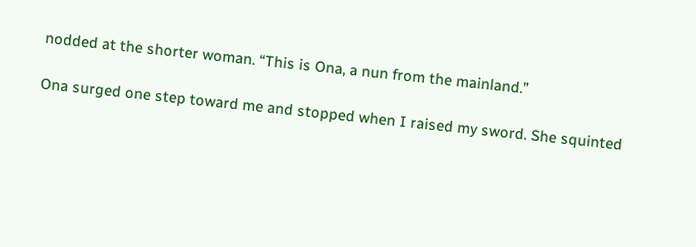nodded at the shorter woman. “This is Ona, a nun from the mainland.”

Ona surged one step toward me and stopped when I raised my sword. She squinted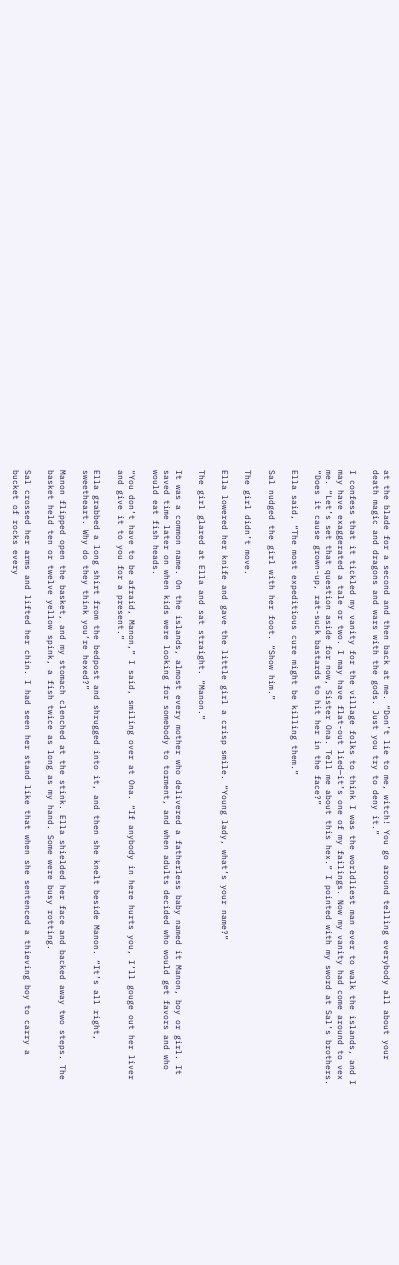at the blade for a second and then back at me. “Don’t lie to me, witch! You go around telling everybody all about your death magic and dragons and wars with the gods. Just you try to deny it.”

I confess that it tickled my vanity for the village folks to think I was the worldliest man ever to walk the islands, and I may have exaggerated a tale or two. I may have flat-out lied—it’s one of my failings. Now my vanity had come around to vex me. “Let’s set that question aside for now, Sister Ona. Tell me about this hex.” I pointed with my sword at Sal’s brothers. “Does it cause grown-up, rat-suck bastards to hit her in the face?”

Ella said, “The most expeditious cure might be killing them.”

Sal nudged the girl with her foot. “Show him.”

The girl didn’t move.

Ella lowered her knife and gave the little girl a crisp smile. “Young lady, what’s your name?”

The girl glared at Ella and sat straight. “Manon.”

It was a common name. On the islands, almost every mother who delivered a fatherless baby named it Manon, boy or girl. It saved time later on when kids were looking for somebody to torment, and when adults decided who would get favors and who would eat fish heads.

“You don’t have to be afraid, Manon,” I said, smiling over at Ona. “If anybody in here hurts you, I’ll gouge out her liver and give it to you for a present.”

Ella grabbed a long shirt from the bedpost and shrugged into it, and then she knelt beside Manon. “It’s all right, sweetheart. Why do they think you’re hexed?”

Manon flipped open the basket, and my stomach clenched at the stink. Ella shielded her face and backed away two steps. The basket held ten or twelve yellow spink, a fish twice as long as my hand. Some were busy rotting.

Sal crossed her arms and lifted her chin. I had seen her stand like that when she sentenced a thieving boy to carry a bucket of rocks every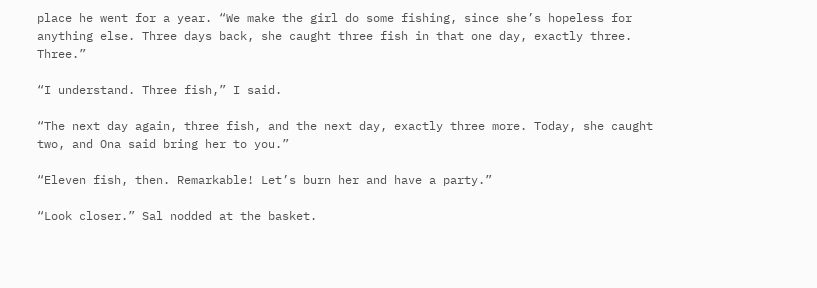place he went for a year. “We make the girl do some fishing, since she’s hopeless for anything else. Three days back, she caught three fish in that one day, exactly three. Three.”

“I understand. Three fish,” I said.

“The next day again, three fish, and the next day, exactly three more. Today, she caught two, and Ona said bring her to you.”

“Eleven fish, then. Remarkable! Let’s burn her and have a party.”

“Look closer.” Sal nodded at the basket.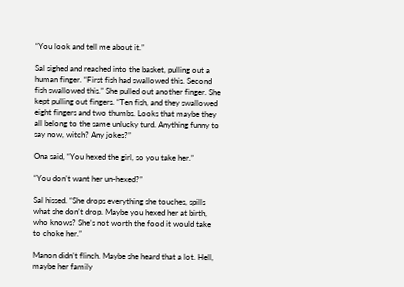“You look and tell me about it.”

Sal sighed and reached into the basket, pulling out a human finger. “First fish had swallowed this. Second fish swallowed this.” She pulled out another finger. She kept pulling out fingers. “Ten fish, and they swallowed eight fingers and two thumbs. Looks that maybe they all belong to the same unlucky turd. Anything funny to say now, witch? Any jokes?”

Ona said, “You hexed the girl, so you take her.”

“You don’t want her un-hexed?”

Sal hissed. “She drops everything she touches, spills what she don’t drop. Maybe you hexed her at birth, who knows? She’s not worth the food it would take to choke her.”

Manon didn’t flinch. Maybe she heard that a lot. Hell, maybe her family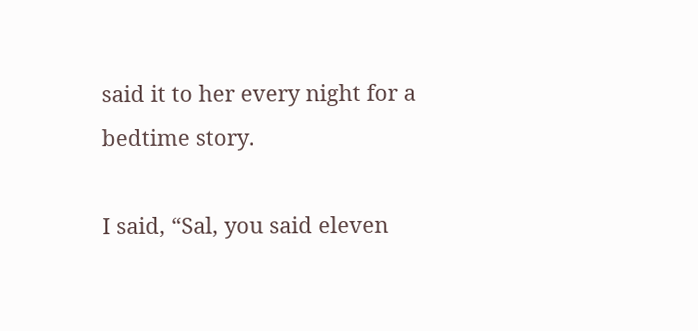said it to her every night for a bedtime story.

I said, “Sal, you said eleven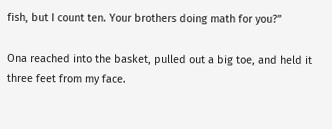fish, but I count ten. Your brothers doing math for you?”

Ona reached into the basket, pulled out a big toe, and held it three feet from my face.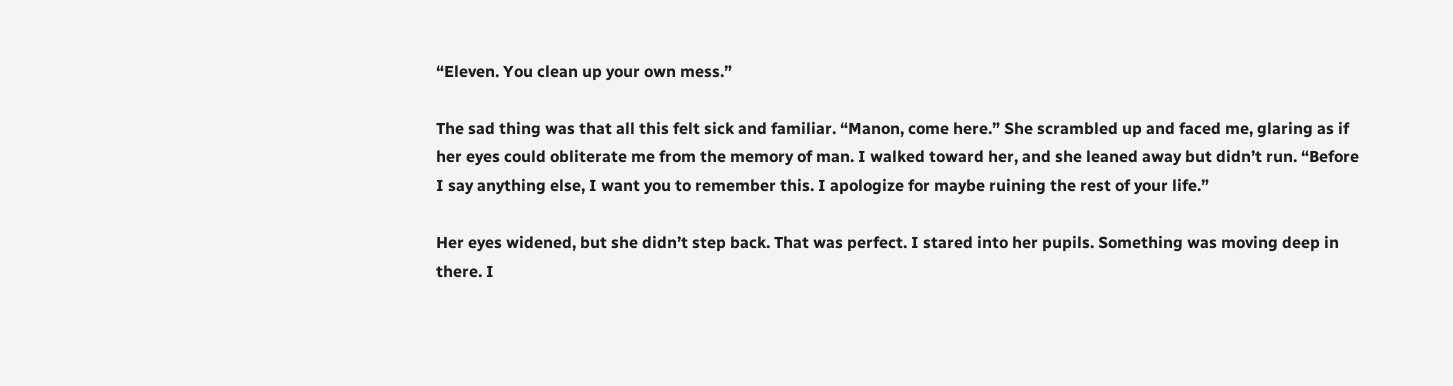“Eleven. You clean up your own mess.”

The sad thing was that all this felt sick and familiar. “Manon, come here.” She scrambled up and faced me, glaring as if her eyes could obliterate me from the memory of man. I walked toward her, and she leaned away but didn’t run. “Before I say anything else, I want you to remember this. I apologize for maybe ruining the rest of your life.”

Her eyes widened, but she didn’t step back. That was perfect. I stared into her pupils. Something was moving deep in there. I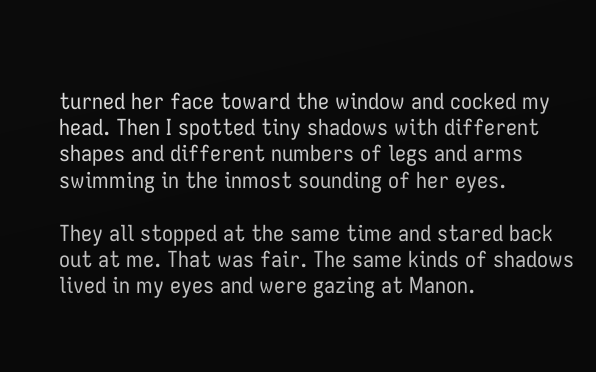turned her face toward the window and cocked my head. Then I spotted tiny shadows with different shapes and different numbers of legs and arms swimming in the inmost sounding of her eyes.

They all stopped at the same time and stared back out at me. That was fair. The same kinds of shadows lived in my eyes and were gazing at Manon.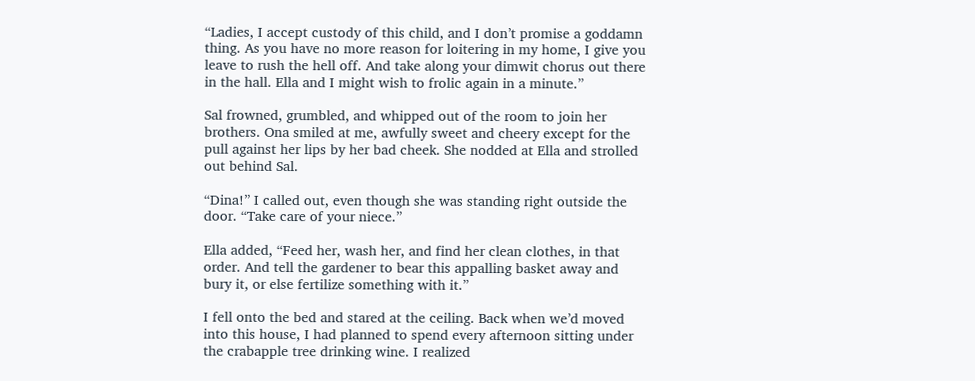“Ladies, I accept custody of this child, and I don’t promise a goddamn thing. As you have no more reason for loitering in my home, I give you leave to rush the hell off. And take along your dimwit chorus out there in the hall. Ella and I might wish to frolic again in a minute.”

Sal frowned, grumbled, and whipped out of the room to join her brothers. Ona smiled at me, awfully sweet and cheery except for the pull against her lips by her bad cheek. She nodded at Ella and strolled out behind Sal.

“Dina!” I called out, even though she was standing right outside the door. “Take care of your niece.”

Ella added, “Feed her, wash her, and find her clean clothes, in that order. And tell the gardener to bear this appalling basket away and bury it, or else fertilize something with it.”

I fell onto the bed and stared at the ceiling. Back when we’d moved into this house, I had planned to spend every afternoon sitting under the crabapple tree drinking wine. I realized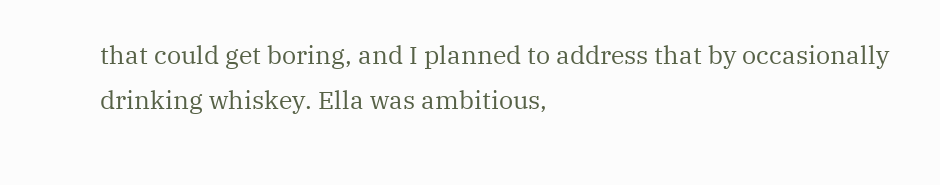that could get boring, and I planned to address that by occasionally drinking whiskey. Ella was ambitious,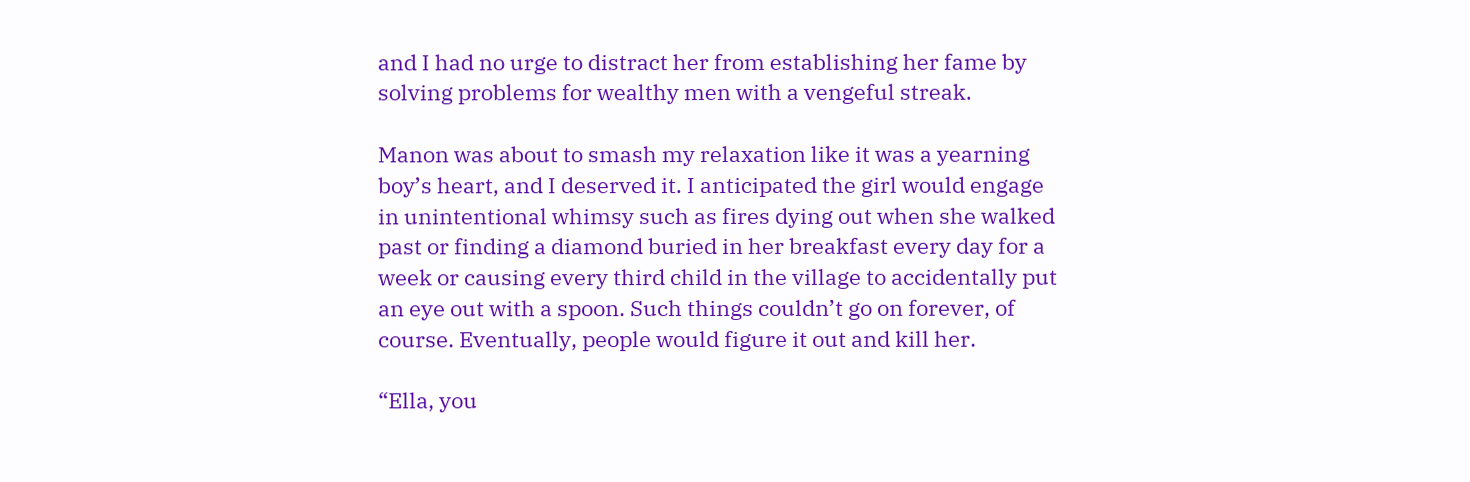and I had no urge to distract her from establishing her fame by solving problems for wealthy men with a vengeful streak.

Manon was about to smash my relaxation like it was a yearning boy’s heart, and I deserved it. I anticipated the girl would engage in unintentional whimsy such as fires dying out when she walked past or finding a diamond buried in her breakfast every day for a week or causing every third child in the village to accidentally put an eye out with a spoon. Such things couldn’t go on forever, of course. Eventually, people would figure it out and kill her.

“Ella, you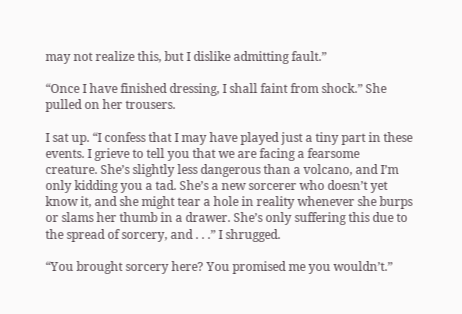may not realize this, but I dislike admitting fault.”

“Once I have finished dressing, I shall faint from shock.” She pulled on her trousers.

I sat up. “I confess that I may have played just a tiny part in these events. I grieve to tell you that we are facing a fearsome creature. She’s slightly less dangerous than a volcano, and I’m only kidding you a tad. She’s a new sorcerer who doesn’t yet know it, and she might tear a hole in reality whenever she burps or slams her thumb in a drawer. She’s only suffering this due to the spread of sorcery, and . . .” I shrugged.

“You brought sorcery here? You promised me you wouldn’t.”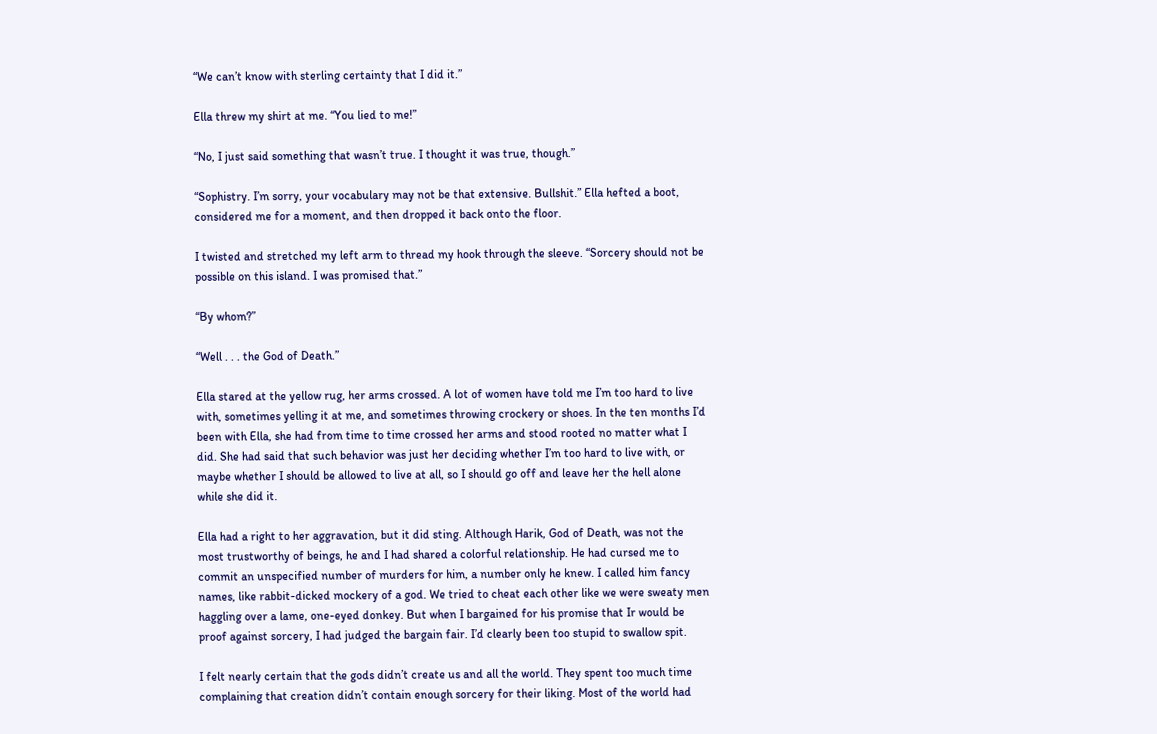“We can’t know with sterling certainty that I did it.”

Ella threw my shirt at me. “You lied to me!”

“No, I just said something that wasn’t true. I thought it was true, though.”

“Sophistry. I’m sorry, your vocabulary may not be that extensive. Bullshit.” Ella hefted a boot, considered me for a moment, and then dropped it back onto the floor.

I twisted and stretched my left arm to thread my hook through the sleeve. “Sorcery should not be possible on this island. I was promised that.”

“By whom?”

“Well . . . the God of Death.”

Ella stared at the yellow rug, her arms crossed. A lot of women have told me I’m too hard to live with, sometimes yelling it at me, and sometimes throwing crockery or shoes. In the ten months I’d been with Ella, she had from time to time crossed her arms and stood rooted no matter what I did. She had said that such behavior was just her deciding whether I’m too hard to live with, or maybe whether I should be allowed to live at all, so I should go off and leave her the hell alone while she did it.

Ella had a right to her aggravation, but it did sting. Although Harik, God of Death, was not the most trustworthy of beings, he and I had shared a colorful relationship. He had cursed me to commit an unspecified number of murders for him, a number only he knew. I called him fancy names, like rabbit-dicked mockery of a god. We tried to cheat each other like we were sweaty men haggling over a lame, one-eyed donkey. But when I bargained for his promise that Ir would be proof against sorcery, I had judged the bargain fair. I’d clearly been too stupid to swallow spit.

I felt nearly certain that the gods didn’t create us and all the world. They spent too much time complaining that creation didn’t contain enough sorcery for their liking. Most of the world had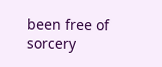been free of sorcery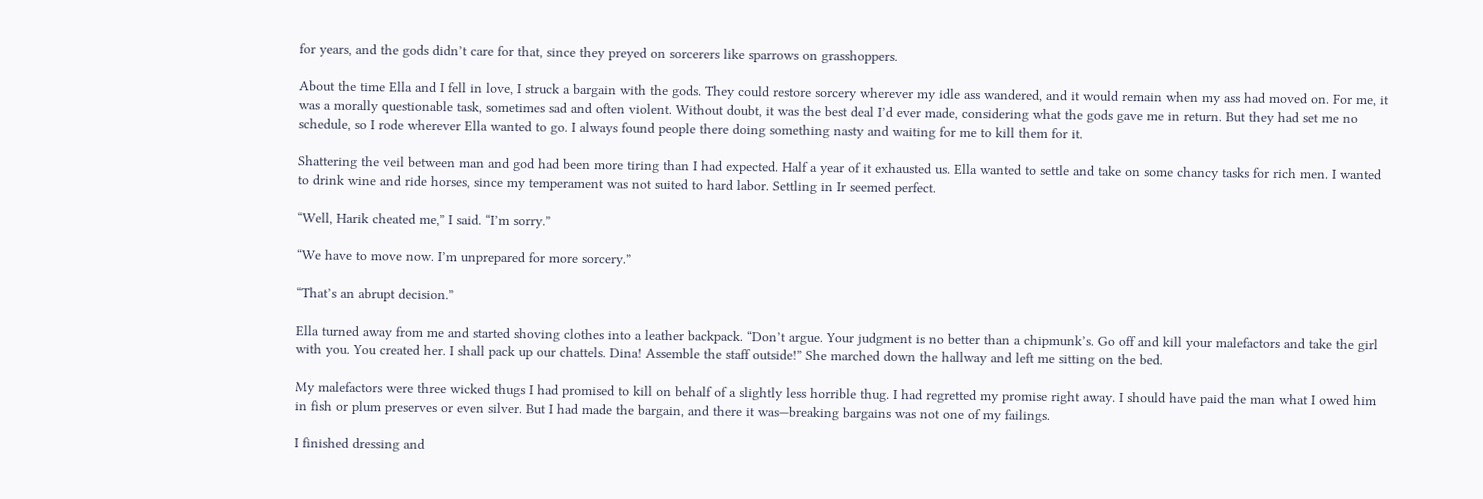for years, and the gods didn’t care for that, since they preyed on sorcerers like sparrows on grasshoppers.

About the time Ella and I fell in love, I struck a bargain with the gods. They could restore sorcery wherever my idle ass wandered, and it would remain when my ass had moved on. For me, it was a morally questionable task, sometimes sad and often violent. Without doubt, it was the best deal I’d ever made, considering what the gods gave me in return. But they had set me no schedule, so I rode wherever Ella wanted to go. I always found people there doing something nasty and waiting for me to kill them for it.

Shattering the veil between man and god had been more tiring than I had expected. Half a year of it exhausted us. Ella wanted to settle and take on some chancy tasks for rich men. I wanted to drink wine and ride horses, since my temperament was not suited to hard labor. Settling in Ir seemed perfect.

“Well, Harik cheated me,” I said. “I’m sorry.”

“We have to move now. I’m unprepared for more sorcery.”

“That’s an abrupt decision.”

Ella turned away from me and started shoving clothes into a leather backpack. “Don’t argue. Your judgment is no better than a chipmunk’s. Go off and kill your malefactors and take the girl with you. You created her. I shall pack up our chattels. Dina! Assemble the staff outside!” She marched down the hallway and left me sitting on the bed.

My malefactors were three wicked thugs I had promised to kill on behalf of a slightly less horrible thug. I had regretted my promise right away. I should have paid the man what I owed him in fish or plum preserves or even silver. But I had made the bargain, and there it was—breaking bargains was not one of my failings.

I finished dressing and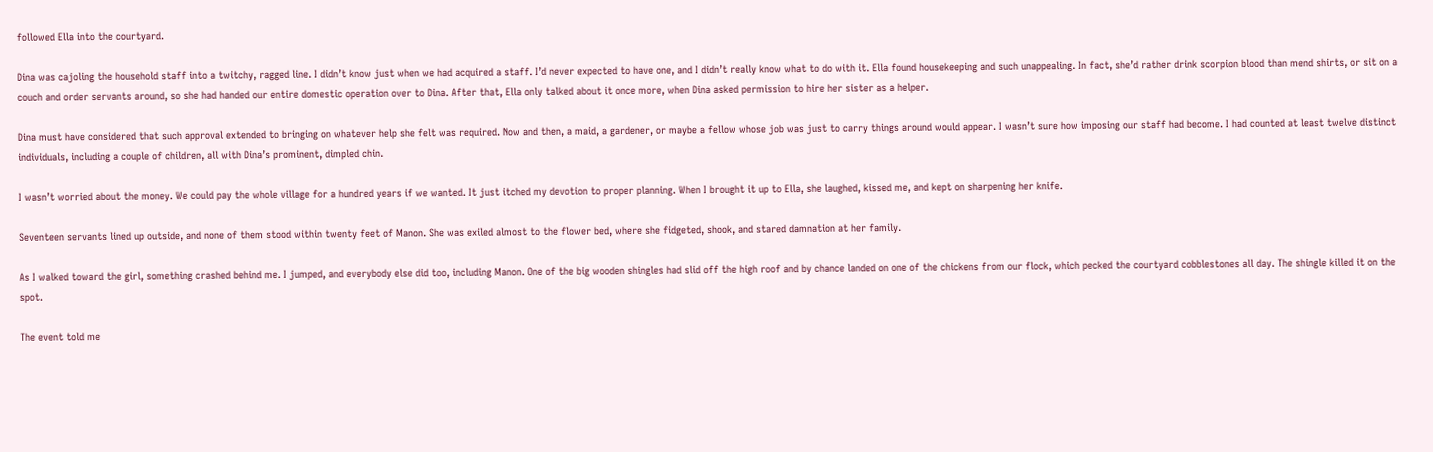followed Ella into the courtyard.

Dina was cajoling the household staff into a twitchy, ragged line. I didn’t know just when we had acquired a staff. I’d never expected to have one, and I didn’t really know what to do with it. Ella found housekeeping and such unappealing. In fact, she’d rather drink scorpion blood than mend shirts, or sit on a couch and order servants around, so she had handed our entire domestic operation over to Dina. After that, Ella only talked about it once more, when Dina asked permission to hire her sister as a helper.

Dina must have considered that such approval extended to bringing on whatever help she felt was required. Now and then, a maid, a gardener, or maybe a fellow whose job was just to carry things around would appear. I wasn’t sure how imposing our staff had become. I had counted at least twelve distinct individuals, including a couple of children, all with Dina’s prominent, dimpled chin.

I wasn’t worried about the money. We could pay the whole village for a hundred years if we wanted. It just itched my devotion to proper planning. When I brought it up to Ella, she laughed, kissed me, and kept on sharpening her knife.

Seventeen servants lined up outside, and none of them stood within twenty feet of Manon. She was exiled almost to the flower bed, where she fidgeted, shook, and stared damnation at her family.

As I walked toward the girl, something crashed behind me. I jumped, and everybody else did too, including Manon. One of the big wooden shingles had slid off the high roof and by chance landed on one of the chickens from our flock, which pecked the courtyard cobblestones all day. The shingle killed it on the spot.

The event told me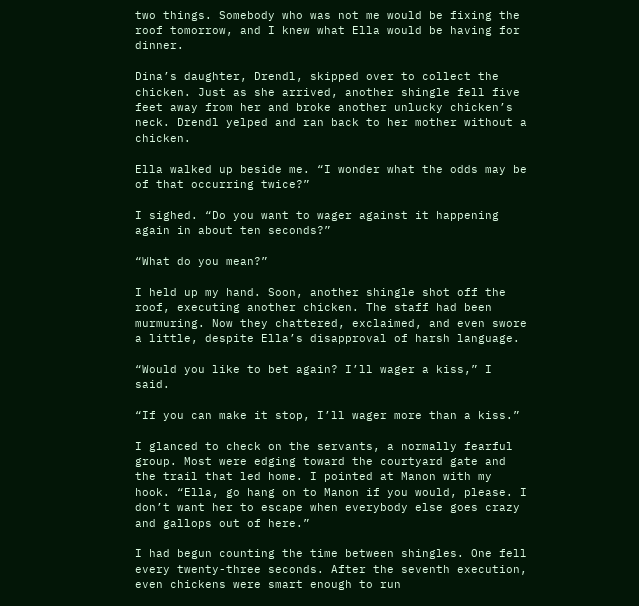two things. Somebody who was not me would be fixing the roof tomorrow, and I knew what Ella would be having for dinner.

Dina’s daughter, Drendl, skipped over to collect the chicken. Just as she arrived, another shingle fell five feet away from her and broke another unlucky chicken’s neck. Drendl yelped and ran back to her mother without a chicken.

Ella walked up beside me. “I wonder what the odds may be of that occurring twice?”

I sighed. “Do you want to wager against it happening again in about ten seconds?”

“What do you mean?”

I held up my hand. Soon, another shingle shot off the roof, executing another chicken. The staff had been murmuring. Now they chattered, exclaimed, and even swore a little, despite Ella’s disapproval of harsh language.

“Would you like to bet again? I’ll wager a kiss,” I said.

“If you can make it stop, I’ll wager more than a kiss.”

I glanced to check on the servants, a normally fearful group. Most were edging toward the courtyard gate and the trail that led home. I pointed at Manon with my hook. “Ella, go hang on to Manon if you would, please. I don’t want her to escape when everybody else goes crazy and gallops out of here.”

I had begun counting the time between shingles. One fell every twenty-three seconds. After the seventh execution, even chickens were smart enough to run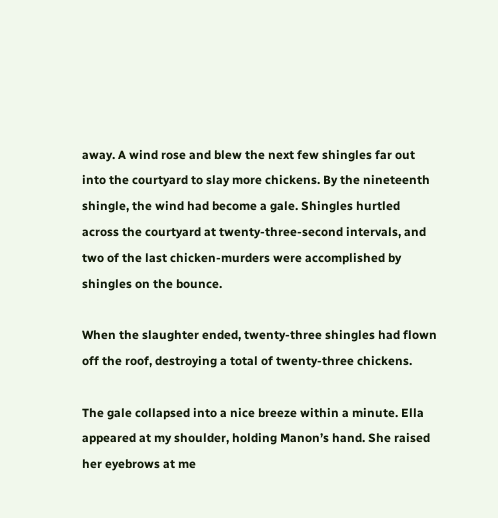away. A wind rose and blew the next few shingles far out into the courtyard to slay more chickens. By the nineteenth shingle, the wind had become a gale. Shingles hurtled across the courtyard at twenty-three-second intervals, and two of the last chicken-murders were accomplished by shingles on the bounce.

When the slaughter ended, twenty-three shingles had flown off the roof, destroying a total of twenty-three chickens.

The gale collapsed into a nice breeze within a minute. Ella appeared at my shoulder, holding Manon’s hand. She raised her eyebrows at me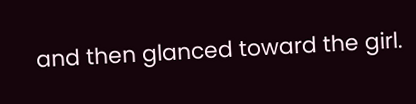and then glanced toward the girl.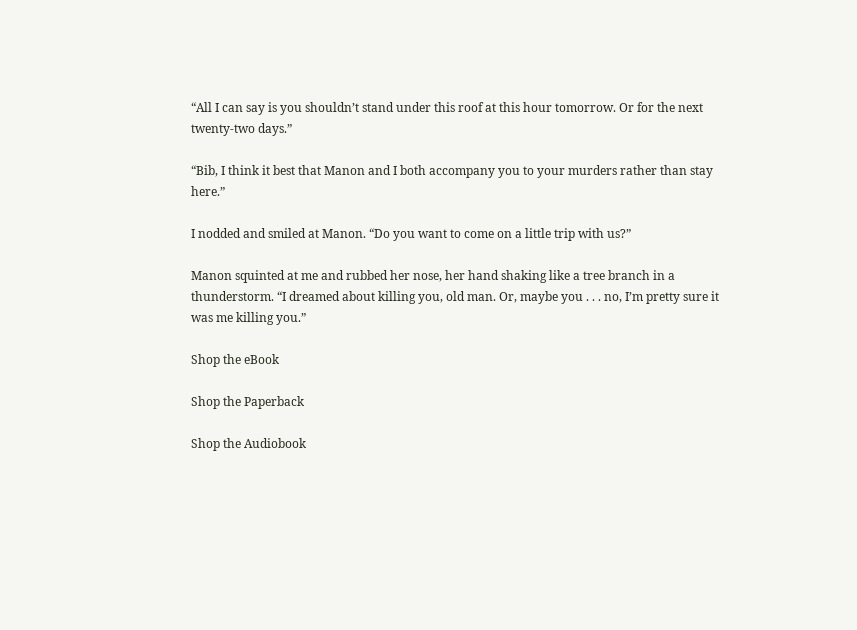“All I can say is you shouldn’t stand under this roof at this hour tomorrow. Or for the next twenty-two days.”

“Bib, I think it best that Manon and I both accompany you to your murders rather than stay here.”

I nodded and smiled at Manon. “Do you want to come on a little trip with us?”

Manon squinted at me and rubbed her nose, her hand shaking like a tree branch in a thunderstorm. “I dreamed about killing you, old man. Or, maybe you . . . no, I’m pretty sure it was me killing you.”

Shop the eBook

Shop the Paperback

Shop the Audiobook